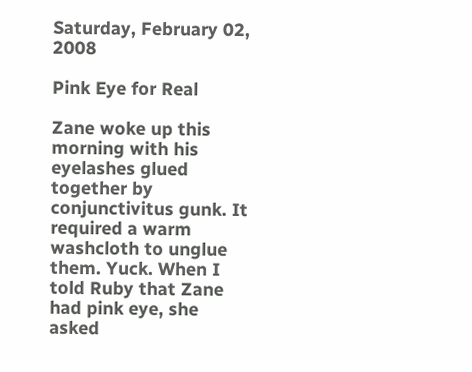Saturday, February 02, 2008

Pink Eye for Real

Zane woke up this morning with his eyelashes glued together by conjunctivitus gunk. It required a warm washcloth to unglue them. Yuck. When I told Ruby that Zane had pink eye, she asked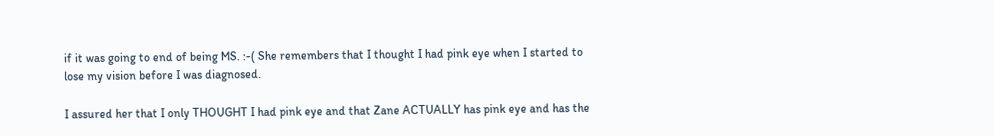if it was going to end of being MS. :-( She remembers that I thought I had pink eye when I started to lose my vision before I was diagnosed.

I assured her that I only THOUGHT I had pink eye and that Zane ACTUALLY has pink eye and has the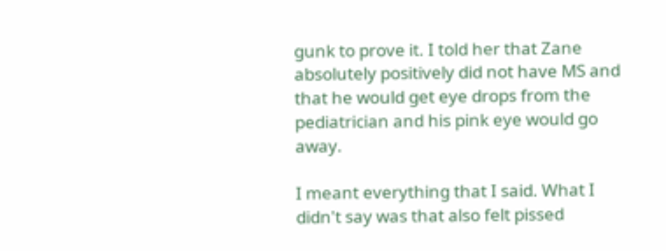gunk to prove it. I told her that Zane absolutely positively did not have MS and that he would get eye drops from the pediatrician and his pink eye would go away.

I meant everything that I said. What I didn't say was that also felt pissed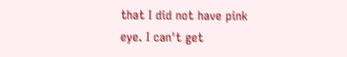that I did not have pink eye. I can't get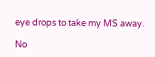eye drops to take my MS away.

No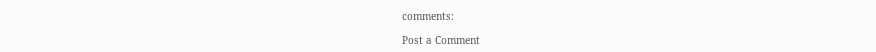comments:

Post a Comment